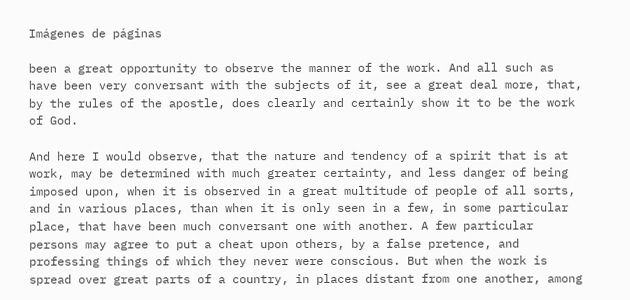Imágenes de páginas

been a great opportunity to observe the manner of the work. And all such as have been very conversant with the subjects of it, see a great deal more, that, by the rules of the apostle, does clearly and certainly show it to be the work of God.

And here I would observe, that the nature and tendency of a spirit that is at work, may be determined with much greater certainty, and less danger of being imposed upon, when it is observed in a great multitude of people of all sorts, and in various places, than when it is only seen in a few, in some particular place, that have been much conversant one with another. A few particular persons may agree to put a cheat upon others, by a false pretence, and professing things of which they never were conscious. But when the work is spread over great parts of a country, in places distant from one another, among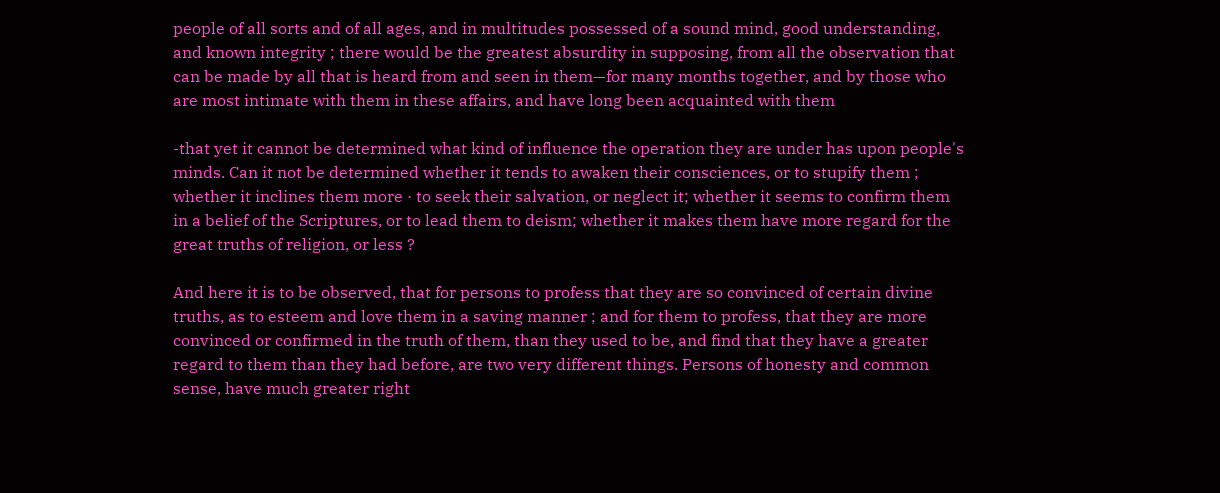people of all sorts and of all ages, and in multitudes possessed of a sound mind, good understanding, and known integrity ; there would be the greatest absurdity in supposing, from all the observation that can be made by all that is heard from and seen in them—for many months together, and by those who are most intimate with them in these affairs, and have long been acquainted with them

-that yet it cannot be determined what kind of influence the operation they are under has upon people's minds. Can it not be determined whether it tends to awaken their consciences, or to stupify them ; whether it inclines them more · to seek their salvation, or neglect it; whether it seems to confirm them in a belief of the Scriptures, or to lead them to deism; whether it makes them have more regard for the great truths of religion, or less ?

And here it is to be observed, that for persons to profess that they are so convinced of certain divine truths, as to esteem and love them in a saving manner ; and for them to profess, that they are more convinced or confirmed in the truth of them, than they used to be, and find that they have a greater regard to them than they had before, are two very different things. Persons of honesty and common sense, have much greater right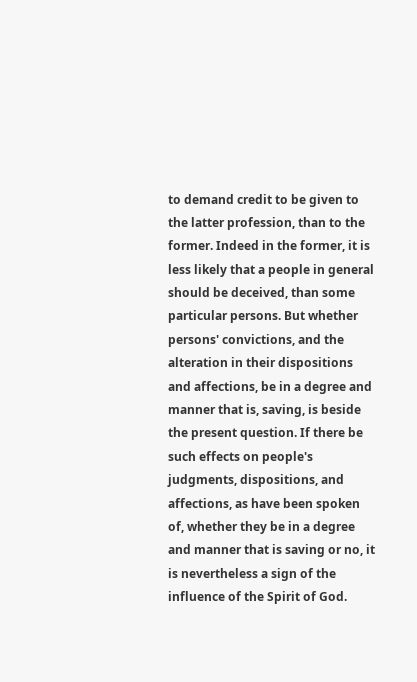to demand credit to be given to the latter profession, than to the former. Indeed in the former, it is less likely that a people in general should be deceived, than some particular persons. But whether persons' convictions, and the alteration in their dispositions and affections, be in a degree and manner that is, saving, is beside the present question. If there be such effects on people's judgments, dispositions, and affections, as have been spoken of, whether they be in a degree and manner that is saving or no, it is nevertheless a sign of the influence of the Spirit of God.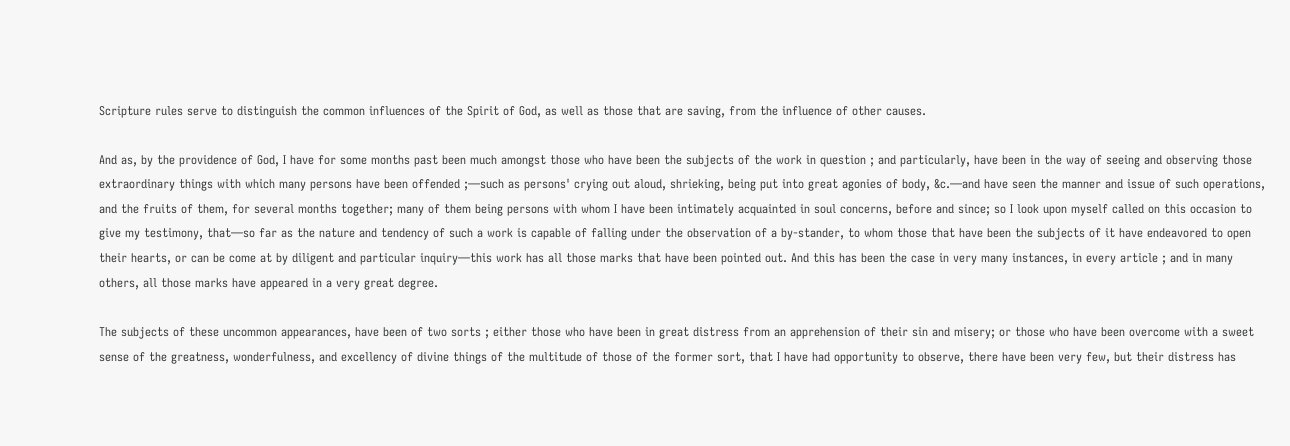Scripture rules serve to distinguish the common influences of the Spirit of God, as well as those that are saving, from the influence of other causes.

And as, by the providence of God, I have for some months past been much amongst those who have been the subjects of the work in question ; and particularly, have been in the way of seeing and observing those extraordinary things with which many persons have been offended ;—such as persons' crying out aloud, shrieking, being put into great agonies of body, &c.—and have seen the manner and issue of such operations, and the fruits of them, for several months together; many of them being persons with whom I have been intimately acquainted in soul concerns, before and since; so I look upon myself called on this occasion to give my testimony, that—so far as the nature and tendency of such a work is capable of falling under the observation of a by-stander, to whom those that have been the subjects of it have endeavored to open their hearts, or can be come at by diligent and particular inquiry—this work has all those marks that have been pointed out. And this has been the case in very many instances, in every article ; and in many others, all those marks have appeared in a very great degree.

The subjects of these uncommon appearances, have been of two sorts ; either those who have been in great distress from an apprehension of their sin and misery; or those who have been overcome with a sweet sense of the greatness, wonderfulness, and excellency of divine things of the multitude of those of the former sort, that I have had opportunity to observe, there have been very few, but their distress has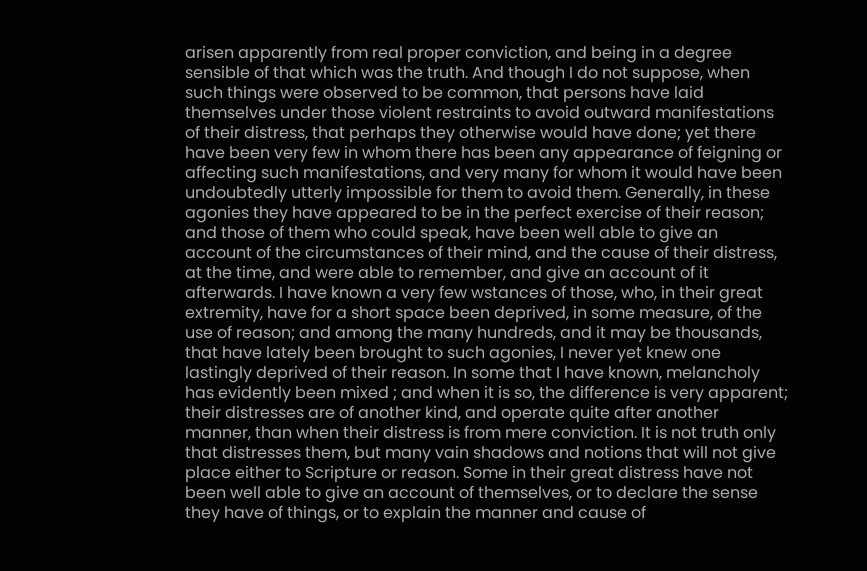arisen apparently from real proper conviction, and being in a degree sensible of that which was the truth. And though I do not suppose, when such things were observed to be common, that persons have laid themselves under those violent restraints to avoid outward manifestations of their distress, that perhaps they otherwise would have done; yet there have been very few in whom there has been any appearance of feigning or affecting such manifestations, and very many for whom it would have been undoubtedly utterly impossible for them to avoid them. Generally, in these agonies they have appeared to be in the perfect exercise of their reason; and those of them who could speak, have been well able to give an account of the circumstances of their mind, and the cause of their distress, at the time, and were able to remember, and give an account of it afterwards. I have known a very few wstances of those, who, in their great extremity, have for a short space been deprived, in some measure, of the use of reason; and among the many hundreds, and it may be thousands, that have lately been brought to such agonies, I never yet knew one lastingly deprived of their reason. In some that I have known, melancholy has evidently been mixed ; and when it is so, the difference is very apparent; their distresses are of another kind, and operate quite after another manner, than when their distress is from mere conviction. It is not truth only that distresses them, but many vain shadows and notions that will not give place either to Scripture or reason. Some in their great distress have not been well able to give an account of themselves, or to declare the sense they have of things, or to explain the manner and cause of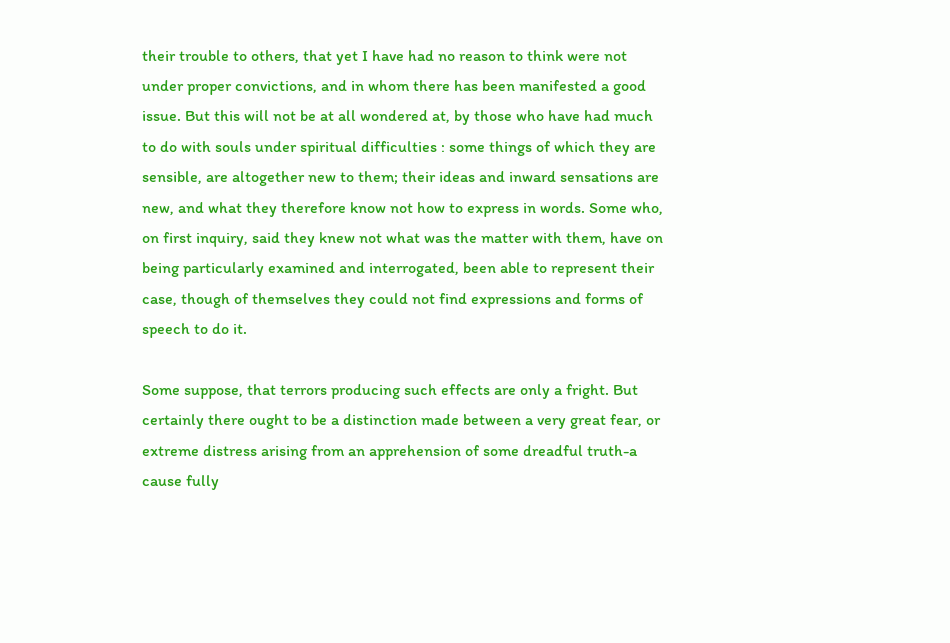their trouble to others, that yet I have had no reason to think were not under proper convictions, and in whom there has been manifested a good issue. But this will not be at all wondered at, by those who have had much to do with souls under spiritual difficulties : some things of which they are sensible, are altogether new to them; their ideas and inward sensations are new, and what they therefore know not how to express in words. Some who, on first inquiry, said they knew not what was the matter with them, have on being particularly examined and interrogated, been able to represent their case, though of themselves they could not find expressions and forms of speech to do it.

Some suppose, that terrors producing such effects are only a fright. But certainly there ought to be a distinction made between a very great fear, or extreme distress arising from an apprehension of some dreadful truth-a cause fully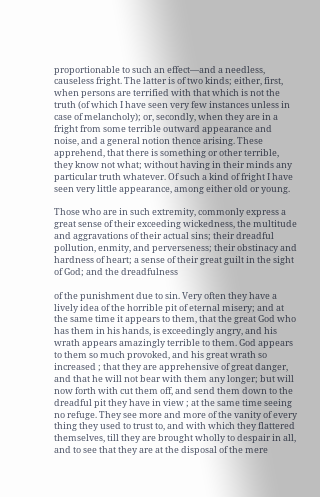proportionable to such an effect—and a needless, causeless fright. The latter is of two kinds; either, first, when persons are terrified with that which is not the truth (of which I have seen very few instances unless in case of melancholy); or, secondly, when they are in a fright from some terrible outward appearance and noise, and a general notion thence arising. These apprehend, that there is something or other terrible, they know not what; without having in their minds any particular truth whatever. Of such a kind of fright I have seen very little appearance, among either old or young.

Those who are in such extremity, commonly express a great sense of their exceeding wickedness, the multitude and aggravations of their actual sins; their dreadful pollution, enmity, and perverseness; their obstinacy and hardness of heart; a sense of their great guilt in the sight of God; and the dreadfulness

of the punishment due to sin. Very often they have a lively idea of the horrible pit of eternal misery; and at the same time it appears to them, that the great God who has them in his hands, is exceedingly angry, and his wrath appears amazingly terrible to them. God appears to them so much provoked, and his great wrath so increased ; that they are apprehensive of great danger, and that he will not bear with them any longer; but will now forth with cut them off, and send them down to the dreadful pit they have in view ; at the same time seeing no refuge. They see more and more of the vanity of every thing they used to trust to, and with which they flattered themselves, till they are brought wholly to despair in all, and to see that they are at the disposal of the mere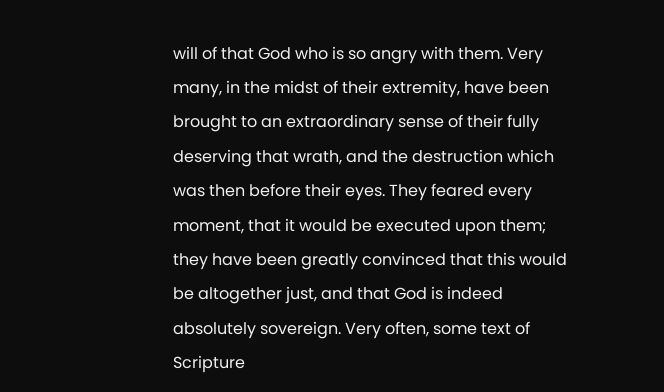will of that God who is so angry with them. Very many, in the midst of their extremity, have been brought to an extraordinary sense of their fully deserving that wrath, and the destruction which was then before their eyes. They feared every moment, that it would be executed upon them; they have been greatly convinced that this would be altogether just, and that God is indeed absolutely sovereign. Very often, some text of Scripture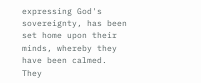expressing God's sovereignty, has been set home upon their minds, whereby they have been calmed. They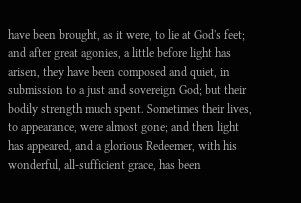have been brought, as it were, to lie at God's feet; and after great agonies, a little before light has arisen, they have been composed and quiet, in submission to a just and sovereign God; but their bodily strength much spent. Sometimes their lives, to appearance, were almost gone; and then light has appeared, and a glorious Redeemer, with his wonderful, all-sufficient grace, has been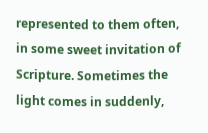represented to them often, in some sweet invitation of Scripture. Sometimes the light comes in suddenly,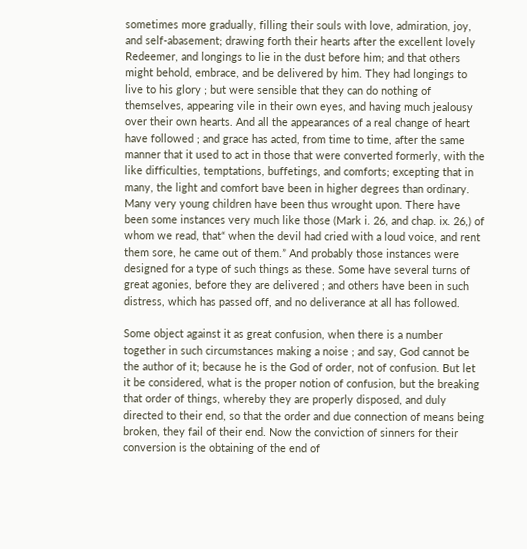sometimes more gradually, filling their souls with love, admiration, joy, and self-abasement; drawing forth their hearts after the excellent lovely Redeemer, and longings to lie in the dust before him; and that others might behold, embrace, and be delivered by him. They had longings to live to his glory ; but were sensible that they can do nothing of themselves, appearing vile in their own eyes, and having much jealousy over their own hearts. And all the appearances of a real change of heart have followed ; and grace has acted, from time to time, after the same manner that it used to act in those that were converted formerly, with the like difficulties, temptations, buffetings, and comforts; excepting that in many, the light and comfort bave been in higher degrees than ordinary. Many very young children have been thus wrought upon. There have been some instances very much like those (Mark i. 26, and chap. ix. 26,) of whom we read, that“ when the devil had cried with a loud voice, and rent them sore, he came out of them.” And probably those instances were designed for a type of such things as these. Some have several turns of great agonies, before they are delivered ; and others have been in such distress, which has passed off, and no deliverance at all has followed.

Some object against it as great confusion, when there is a number together in such circumstances making a noise ; and say, God cannot be the author of it; because he is the God of order, not of confusion. But let it be considered, what is the proper notion of confusion, but the breaking that order of things, whereby they are properly disposed, and duly directed to their end, so that the order and due connection of means being broken, they fail of their end. Now the conviction of sinners for their conversion is the obtaining of the end of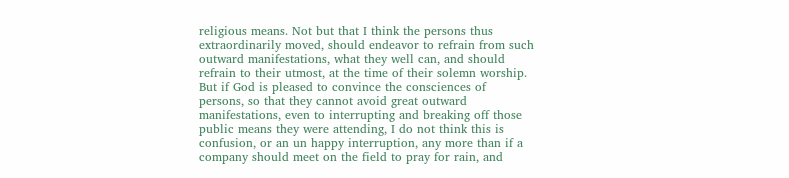religious means. Not but that I think the persons thus extraordinarily moved, should endeavor to refrain from such outward manifestations, what they well can, and should refrain to their utmost, at the time of their solemn worship. But if God is pleased to convince the consciences of persons, so that they cannot avoid great outward manifestations, even to interrupting and breaking off those public means they were attending, I do not think this is confusion, or an un happy interruption, any more than if a company should meet on the field to pray for rain, and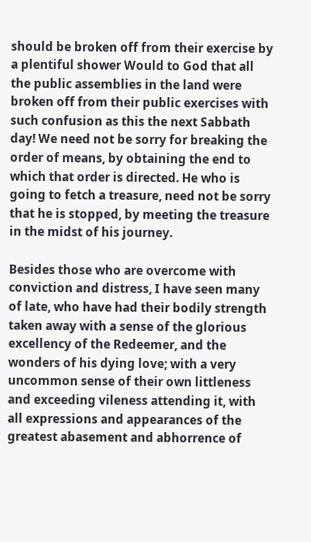should be broken off from their exercise by a plentiful shower Would to God that all the public assemblies in the land were broken off from their public exercises with such confusion as this the next Sabbath day! We need not be sorry for breaking the order of means, by obtaining the end to which that order is directed. He who is going to fetch a treasure, need not be sorry that he is stopped, by meeting the treasure in the midst of his journey.

Besides those who are overcome with conviction and distress, I have seen many of late, who have had their bodily strength taken away with a sense of the glorious excellency of the Redeemer, and the wonders of his dying love; with a very uncommon sense of their own littleness and exceeding vileness attending it, with all expressions and appearances of the greatest abasement and abhorrence of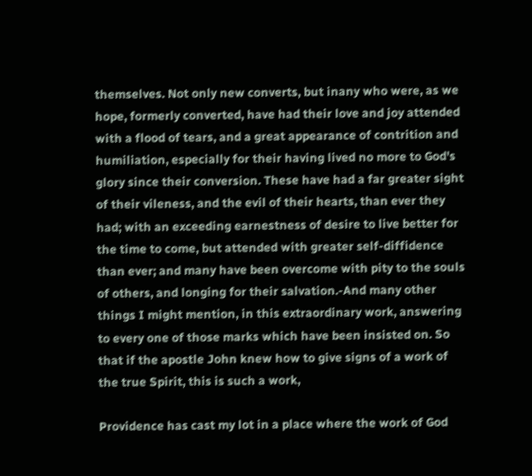themselves. Not only new converts, but inany who were, as we hope, formerly converted, have had their love and joy attended with a flood of tears, and a great appearance of contrition and humiliation, especially for their having lived no more to God's glory since their conversion. These have had a far greater sight of their vileness, and the evil of their hearts, than ever they had; with an exceeding earnestness of desire to live better for the time to come, but attended with greater self-diffidence than ever; and many have been overcome with pity to the souls of others, and longing for their salvation.-And many other things I might mention, in this extraordinary work, answering to every one of those marks which have been insisted on. So that if the apostle John knew how to give signs of a work of the true Spirit, this is such a work,

Providence has cast my lot in a place where the work of God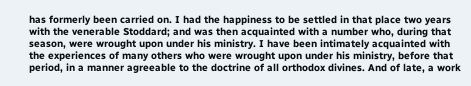has formerly been carried on. I had the happiness to be settled in that place two years with the venerable Stoddard; and was then acquainted with a number who, during that season, were wrought upon under his ministry. I have been intimately acquainted with the experiences of many others who were wrought upon under his ministry, before that period, in a manner agreeable to the doctrine of all orthodox divines. And of late, a work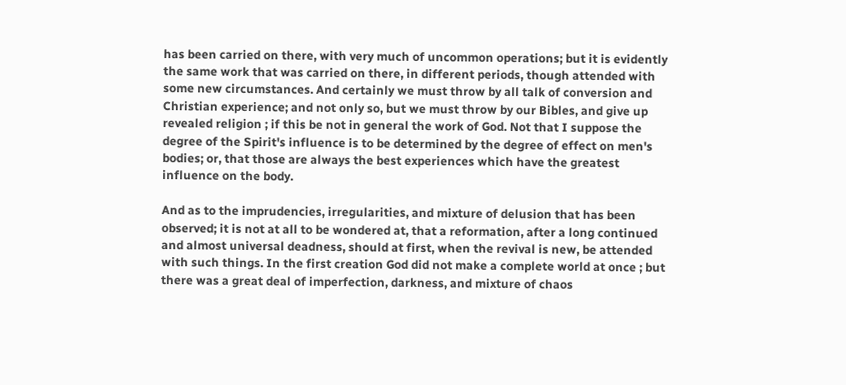has been carried on there, with very much of uncommon operations; but it is evidently the same work that was carried on there, in different periods, though attended with some new circumstances. And certainly we must throw by all talk of conversion and Christian experience; and not only so, but we must throw by our Bibles, and give up revealed religion ; if this be not in general the work of God. Not that I suppose the degree of the Spirit's influence is to be determined by the degree of effect on men's bodies; or, that those are always the best experiences which have the greatest influence on the body.

And as to the imprudencies, irregularities, and mixture of delusion that has been observed; it is not at all to be wondered at, that a reformation, after a long continued and almost universal deadness, should at first, when the revival is new, be attended with such things. In the first creation God did not make a complete world at once ; but there was a great deal of imperfection, darkness, and mixture of chaos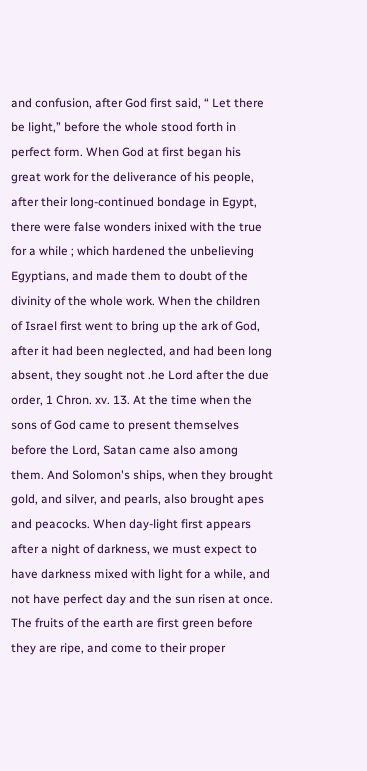and confusion, after God first said, “ Let there be light,” before the whole stood forth in perfect form. When God at first began his great work for the deliverance of his people, after their long-continued bondage in Egypt, there were false wonders inixed with the true for a while ; which hardened the unbelieving Egyptians, and made them to doubt of the divinity of the whole work. When the children of Israel first went to bring up the ark of God, after it had been neglected, and had been long absent, they sought not .he Lord after the due order, 1 Chron. xv. 13. At the time when the sons of God came to present themselves before the Lord, Satan came also among them. And Solomon's ships, when they brought gold, and silver, and pearls, also brought apes and peacocks. When day-light first appears after a night of darkness, we must expect to have darkness mixed with light for a while, and not have perfect day and the sun risen at once. The fruits of the earth are first green before they are ripe, and come to their proper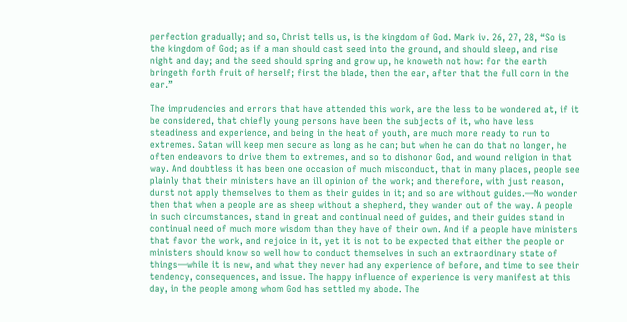perfection gradually; and so, Christ tells us, is the kingdom of God. Mark iv. 26, 27, 28, “So is the kingdom of God; as if a man should cast seed into the ground, and should sleep, and rise night and day; and the seed should spring and grow up, he knoweth not how: for the earth bringeth forth fruit of herself; first the blade, then the ear, after that the full corn in the ear.”

The imprudencies and errors that have attended this work, are the less to be wondered at, if it be considered, that chiefly young persons have been the subjects of it, who have less steadiness and experience, and being in the heat of youth, are much more ready to run to extremes. Satan will keep men secure as long as he can; but when he can do that no longer, he often endeavors to drive them to extremes, and so to dishonor God, and wound religion in that way. And doubtless it has been one occasion of much misconduct, that in many places, people see plainly that their ministers have an ill opinion of the work; and therefore, with just reason, durst not apply themselves to them as their guides in it; and so are without guides.—No wonder then that when a people are as sheep without a shepherd, they wander out of the way. A people in such circumstances, stand in great and continual need of guides, and their guides stand in continual need of much more wisdom than they have of their own. And if a people have ministers that favor the work, and rejoice in it, yet it is not to be expected that either the people or ministers should know so well how to conduct themselves in such an extraordinary state of things—while it is new, and what they never had any experience of before, and time to see their tendency, consequences, and issue. The happy influence of experience is very manifest at this day, in the people among whom God has settled my abode. The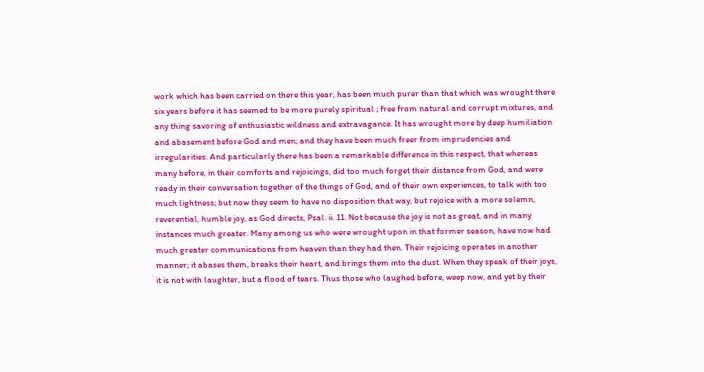work which has been carried on there this year, has been much purer than that which was wrought there six years before it has seemed to be more purely spiritual ; free from natural and corrupt mixtures, and any thing savoring of enthusiastic wildness and extravagance. It has wrought more by deep humiliation and abasement before God and men; and they have been much freer from imprudencies and irregularities. And particularly there has been a remarkable difference in this respect, that whereas many before, in their comforts and rejoicings, did too much forget their distance from God, and were ready in their conversation together of the things of God, and of their own experiences, to talk with too much lightness; but now they seem to have no disposition that way, but rejoice with a more solemn, reverential, humble joy, as God directs, Psal. ii. 11. Not because the joy is not as great, and in many instances much greater. Many among us who were wrought upon in that former season, have now had much greater communications from heaven than they had then. Their rejoicing operates in another manner; it abases them, breaks their heart, and brings them into the dust. When they speak of their joys, it is not with laughter, but a flood of tears. Thus those who laughed before, weep now, and yet by their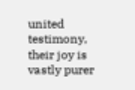united testimony, their joy is vastly purer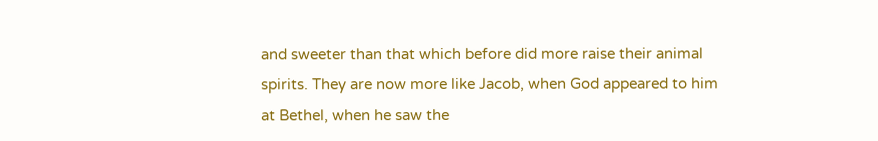and sweeter than that which before did more raise their animal spirits. They are now more like Jacob, when God appeared to him at Bethel, when he saw the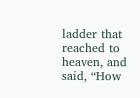ladder that reached to heaven, and said, “How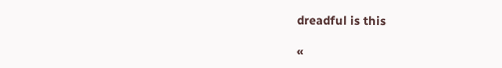dreadful is this

«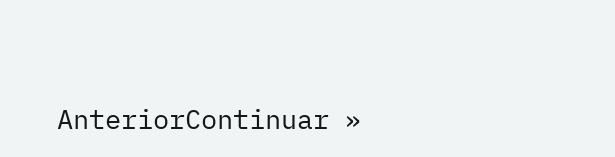AnteriorContinuar »